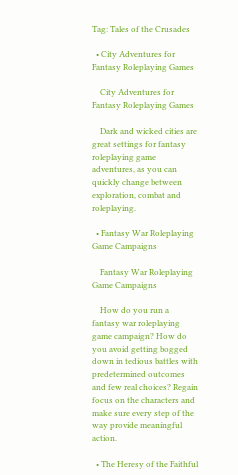Tag: Tales of the Crusades

  • City Adventures for Fantasy Roleplaying Games

    City Adventures for Fantasy Roleplaying Games

    Dark and wicked cities are great settings for fantasy roleplaying game adventures, as you can quickly change between exploration, combat and roleplaying.

  • Fantasy War Roleplaying Game Campaigns

    Fantasy War Roleplaying Game Campaigns

    How do you run a fantasy war roleplaying game campaign? How do you avoid getting bogged down in tedious battles with predetermined outcomes and few real choices? Regain focus on the characters and make sure every step of the way provide meaningful action.

  • The Heresy of the Faithful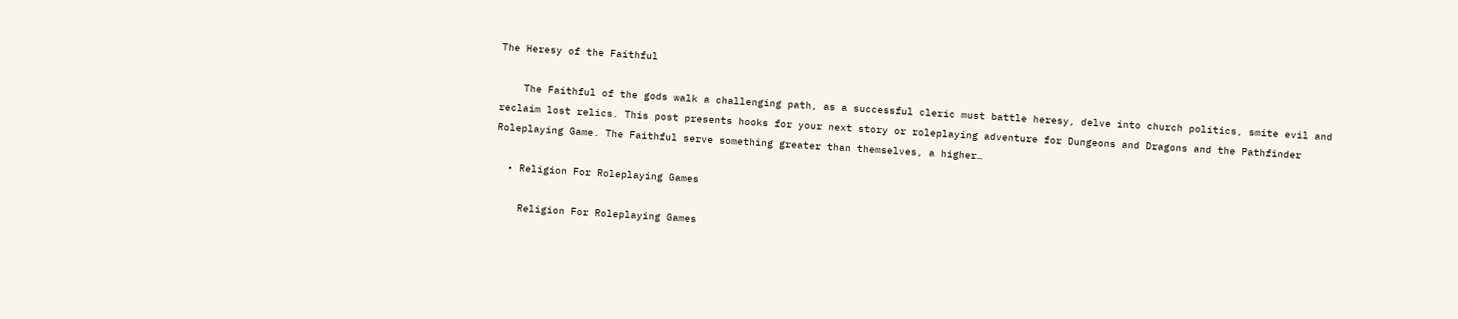The Heresy of the Faithful

    The Faithful of the gods walk a challenging path, as a successful cleric must battle heresy, delve into church politics, smite evil and reclaim lost relics. This post presents hooks for your next story or roleplaying adventure for Dungeons and Dragons and the Pathfinder Roleplaying Game. The Faithful serve something greater than themselves, a higher…

  • Religion For Roleplaying Games

    Religion For Roleplaying Games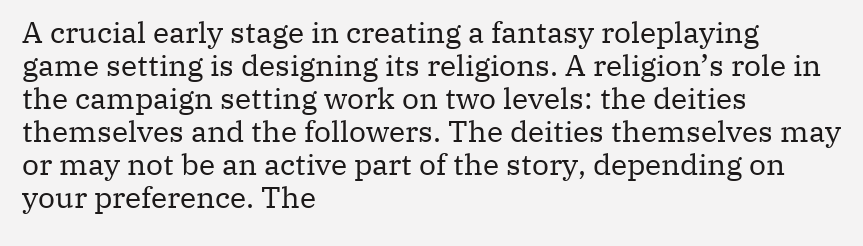A crucial early stage in creating a fantasy roleplaying game setting is designing its religions. A religion’s role in the campaign setting work on two levels: the deities themselves and the followers. The deities themselves may or may not be an active part of the story, depending on your preference. The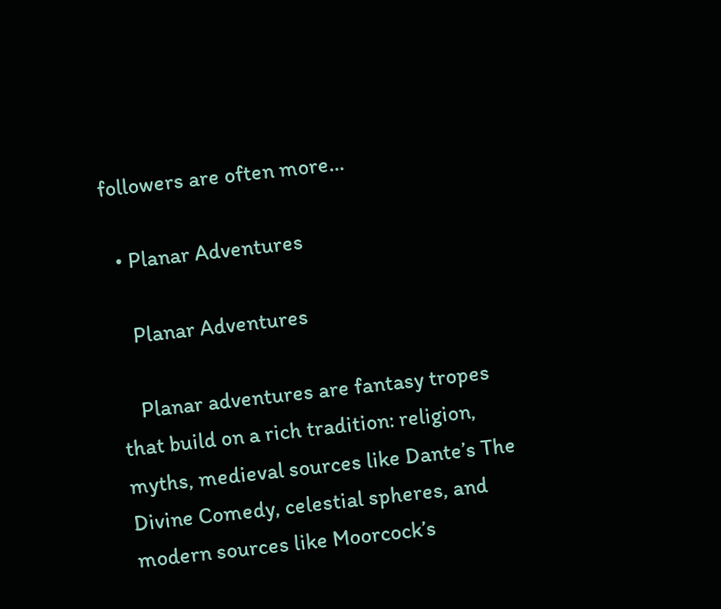followers are often more…

  • Planar Adventures

    Planar Adventures

    Planar adventures are fantasy tropes that build on a rich tradition: religion, myths, medieval sources like Dante’s The Divine Comedy, celestial spheres, and modern sources like Moorcock’s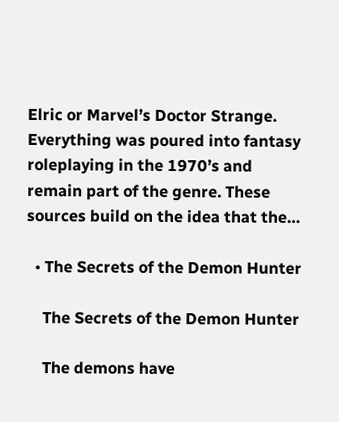Elric or Marvel’s Doctor Strange. Everything was poured into fantasy roleplaying in the 1970’s and remain part of the genre. These sources build on the idea that the…

  • The Secrets of the Demon Hunter

    The Secrets of the Demon Hunter

    The demons have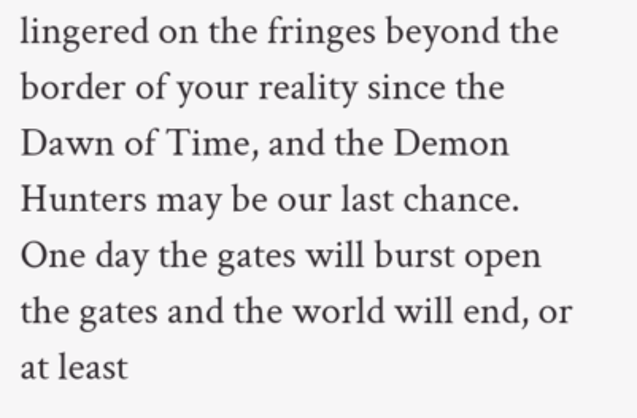lingered on the fringes beyond the border of your reality since the Dawn of Time, and the Demon Hunters may be our last chance. One day the gates will burst open the gates and the world will end, or at least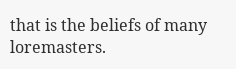that is the beliefs of many loremasters.